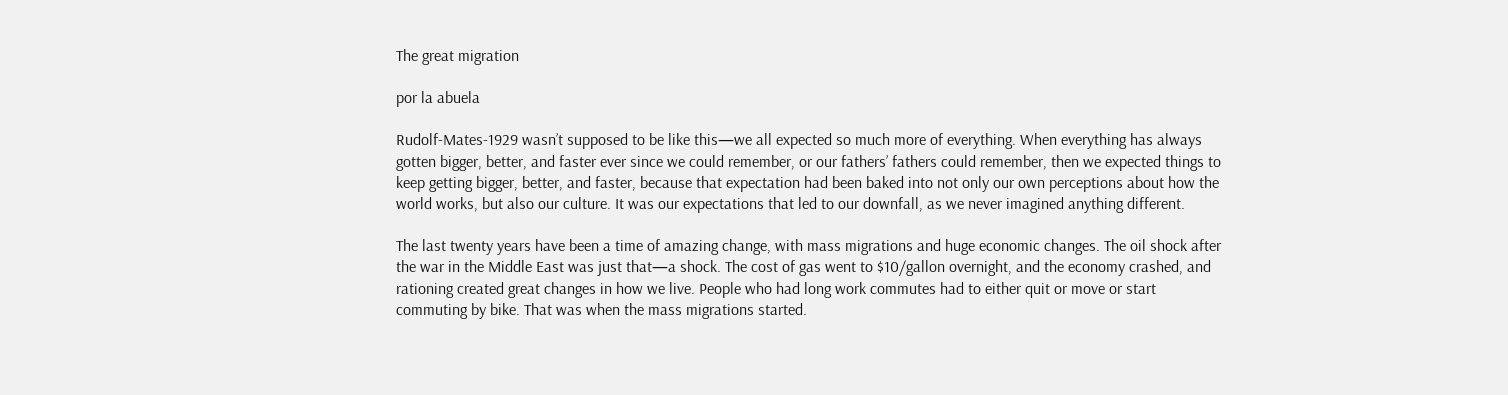The great migration

por la abuela

Rudolf-Mates-1929 wasn’t supposed to be like this—we all expected so much more of everything. When everything has always gotten bigger, better, and faster ever since we could remember, or our fathers’ fathers could remember, then we expected things to keep getting bigger, better, and faster, because that expectation had been baked into not only our own perceptions about how the world works, but also our culture. It was our expectations that led to our downfall, as we never imagined anything different.

The last twenty years have been a time of amazing change, with mass migrations and huge economic changes. The oil shock after the war in the Middle East was just that—a shock. The cost of gas went to $10/gallon overnight, and the economy crashed, and rationing created great changes in how we live. People who had long work commutes had to either quit or move or start commuting by bike. That was when the mass migrations started.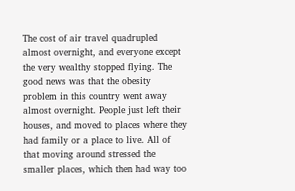The cost of air travel quadrupled almost overnight, and everyone except the very wealthy stopped flying. The good news was that the obesity problem in this country went away almost overnight. People just left their houses, and moved to places where they had family or a place to live. All of that moving around stressed the smaller places, which then had way too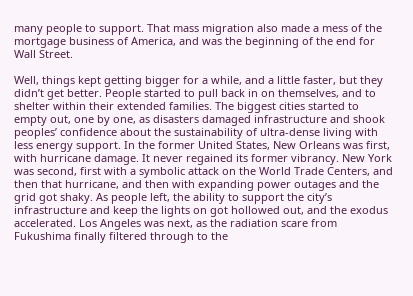many people to support. That mass migration also made a mess of the mortgage business of America, and was the beginning of the end for Wall Street.

Well, things kept getting bigger for a while, and a little faster, but they didn’t get better. People started to pull back in on themselves, and to shelter within their extended families. The biggest cities started to empty out, one by one, as disasters damaged infrastructure and shook peoples’ confidence about the sustainability of ultra-dense living with less energy support. In the former United States, New Orleans was first, with hurricane damage. It never regained its former vibrancy. New York was second, first with a symbolic attack on the World Trade Centers, and then that hurricane, and then with expanding power outages and the grid got shaky. As people left, the ability to support the city’s infrastructure and keep the lights on got hollowed out, and the exodus accelerated. Los Angeles was next, as the radiation scare from Fukushima finally filtered through to the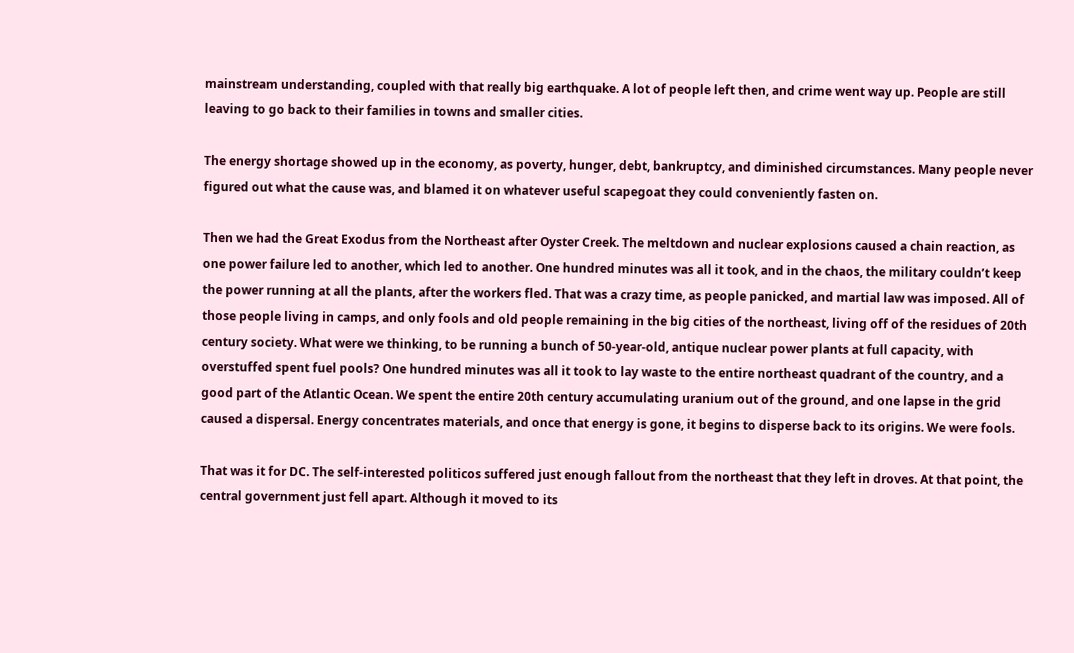mainstream understanding, coupled with that really big earthquake. A lot of people left then, and crime went way up. People are still leaving to go back to their families in towns and smaller cities.

The energy shortage showed up in the economy, as poverty, hunger, debt, bankruptcy, and diminished circumstances. Many people never figured out what the cause was, and blamed it on whatever useful scapegoat they could conveniently fasten on.

Then we had the Great Exodus from the Northeast after Oyster Creek. The meltdown and nuclear explosions caused a chain reaction, as one power failure led to another, which led to another. One hundred minutes was all it took, and in the chaos, the military couldn’t keep the power running at all the plants, after the workers fled. That was a crazy time, as people panicked, and martial law was imposed. All of those people living in camps, and only fools and old people remaining in the big cities of the northeast, living off of the residues of 20th century society. What were we thinking, to be running a bunch of 50-year-old, antique nuclear power plants at full capacity, with overstuffed spent fuel pools? One hundred minutes was all it took to lay waste to the entire northeast quadrant of the country, and a good part of the Atlantic Ocean. We spent the entire 20th century accumulating uranium out of the ground, and one lapse in the grid caused a dispersal. Energy concentrates materials, and once that energy is gone, it begins to disperse back to its origins. We were fools.

That was it for DC. The self-interested politicos suffered just enough fallout from the northeast that they left in droves. At that point, the central government just fell apart. Although it moved to its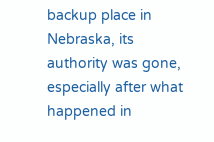backup place in Nebraska, its authority was gone, especially after what happened in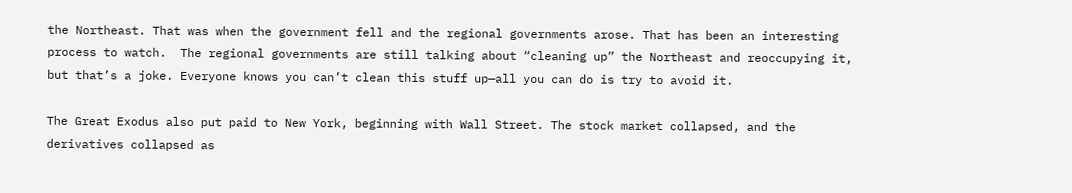the Northeast. That was when the government fell and the regional governments arose. That has been an interesting process to watch.  The regional governments are still talking about “cleaning up” the Northeast and reoccupying it, but that’s a joke. Everyone knows you can’t clean this stuff up—all you can do is try to avoid it.

The Great Exodus also put paid to New York, beginning with Wall Street. The stock market collapsed, and the derivatives collapsed as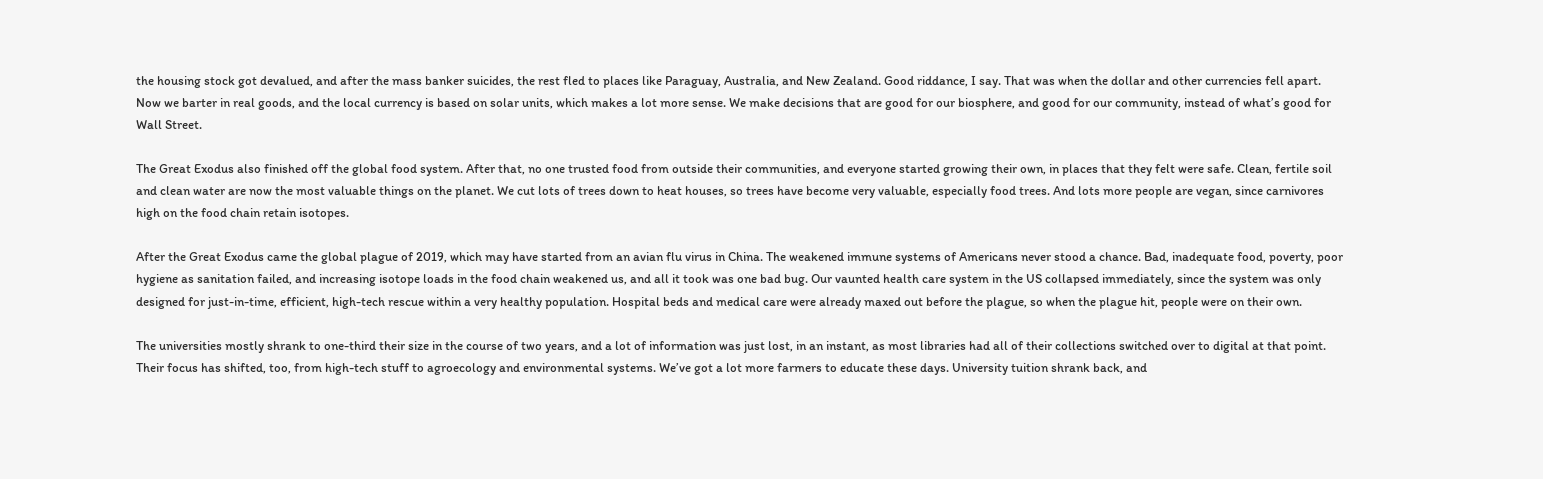the housing stock got devalued, and after the mass banker suicides, the rest fled to places like Paraguay, Australia, and New Zealand. Good riddance, I say. That was when the dollar and other currencies fell apart. Now we barter in real goods, and the local currency is based on solar units, which makes a lot more sense. We make decisions that are good for our biosphere, and good for our community, instead of what’s good for Wall Street.

The Great Exodus also finished off the global food system. After that, no one trusted food from outside their communities, and everyone started growing their own, in places that they felt were safe. Clean, fertile soil and clean water are now the most valuable things on the planet. We cut lots of trees down to heat houses, so trees have become very valuable, especially food trees. And lots more people are vegan, since carnivores high on the food chain retain isotopes.

After the Great Exodus came the global plague of 2019, which may have started from an avian flu virus in China. The weakened immune systems of Americans never stood a chance. Bad, inadequate food, poverty, poor hygiene as sanitation failed, and increasing isotope loads in the food chain weakened us, and all it took was one bad bug. Our vaunted health care system in the US collapsed immediately, since the system was only designed for just-in-time, efficient, high-tech rescue within a very healthy population. Hospital beds and medical care were already maxed out before the plague, so when the plague hit, people were on their own.

The universities mostly shrank to one-third their size in the course of two years, and a lot of information was just lost, in an instant, as most libraries had all of their collections switched over to digital at that point. Their focus has shifted, too, from high-tech stuff to agroecology and environmental systems. We’ve got a lot more farmers to educate these days. University tuition shrank back, and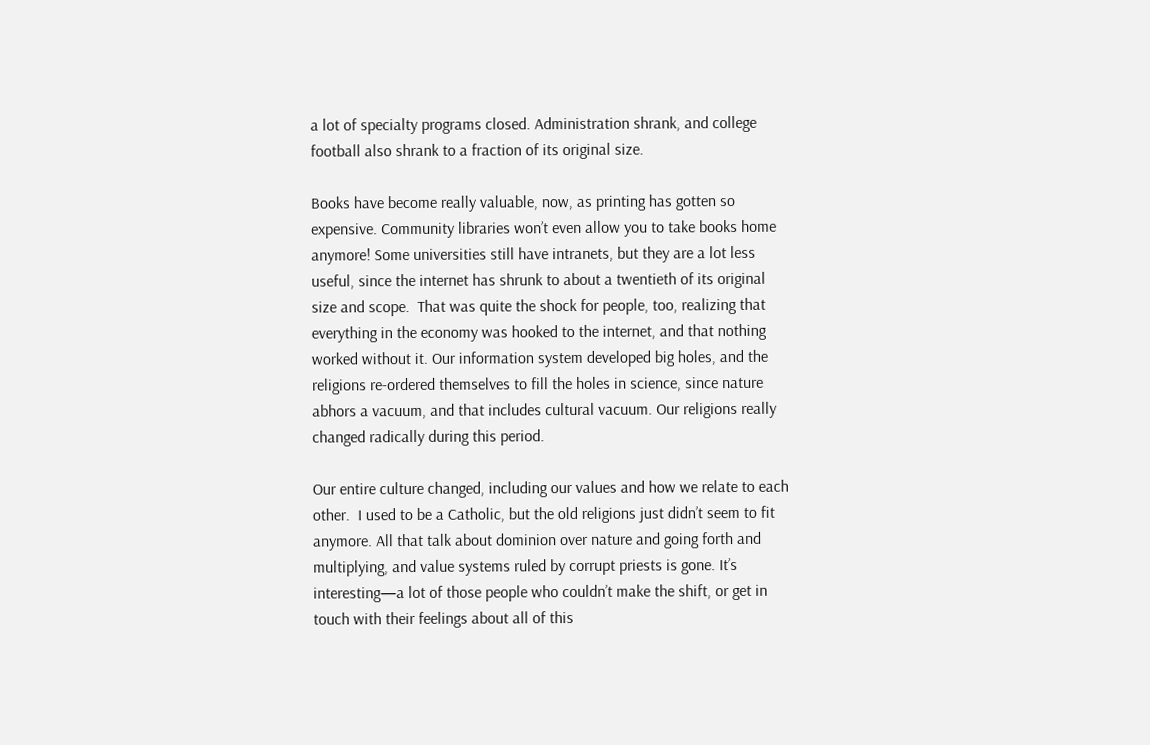a lot of specialty programs closed. Administration shrank, and college football also shrank to a fraction of its original size.

Books have become really valuable, now, as printing has gotten so expensive. Community libraries won’t even allow you to take books home anymore! Some universities still have intranets, but they are a lot less useful, since the internet has shrunk to about a twentieth of its original size and scope.  That was quite the shock for people, too, realizing that everything in the economy was hooked to the internet, and that nothing worked without it. Our information system developed big holes, and the religions re-ordered themselves to fill the holes in science, since nature abhors a vacuum, and that includes cultural vacuum. Our religions really changed radically during this period.

Our entire culture changed, including our values and how we relate to each other.  I used to be a Catholic, but the old religions just didn’t seem to fit anymore. All that talk about dominion over nature and going forth and multiplying, and value systems ruled by corrupt priests is gone. It’s interesting—a lot of those people who couldn’t make the shift, or get in touch with their feelings about all of this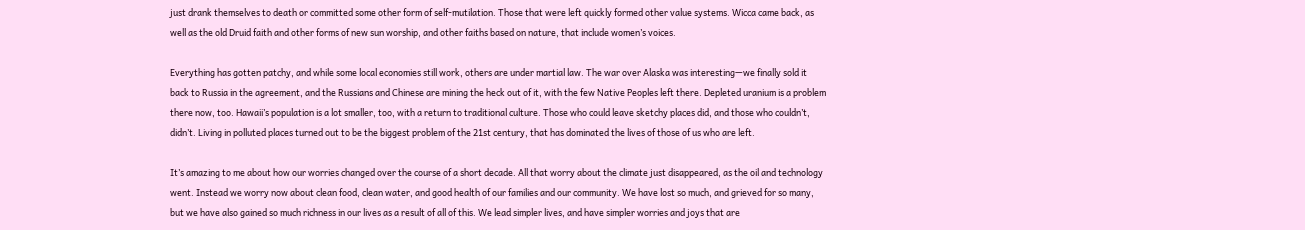just drank themselves to death or committed some other form of self-mutilation. Those that were left quickly formed other value systems. Wicca came back, as well as the old Druid faith and other forms of new sun worship, and other faiths based on nature, that include women’s voices.

Everything has gotten patchy, and while some local economies still work, others are under martial law. The war over Alaska was interesting—we finally sold it back to Russia in the agreement, and the Russians and Chinese are mining the heck out of it, with the few Native Peoples left there. Depleted uranium is a problem there now, too. Hawaii’s population is a lot smaller, too, with a return to traditional culture. Those who could leave sketchy places did, and those who couldn’t, didn’t. Living in polluted places turned out to be the biggest problem of the 21st century, that has dominated the lives of those of us who are left.

It’s amazing to me about how our worries changed over the course of a short decade. All that worry about the climate just disappeared, as the oil and technology went. Instead we worry now about clean food, clean water, and good health of our families and our community. We have lost so much, and grieved for so many, but we have also gained so much richness in our lives as a result of all of this. We lead simpler lives, and have simpler worries and joys that are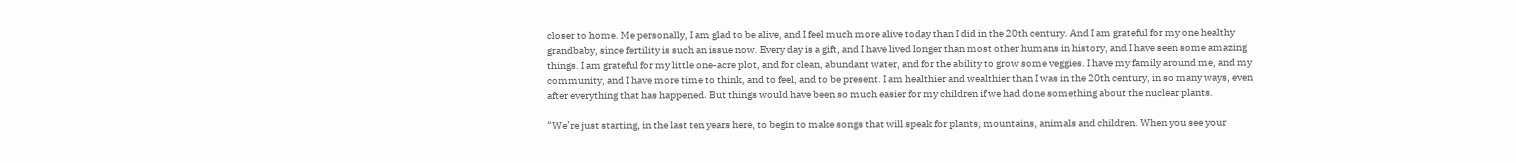closer to home. Me personally, I am glad to be alive, and I feel much more alive today than I did in the 20th century. And I am grateful for my one healthy grandbaby, since fertility is such an issue now. Every day is a gift, and I have lived longer than most other humans in history, and I have seen some amazing things. I am grateful for my little one-acre plot, and for clean, abundant water, and for the ability to grow some veggies. I have my family around me, and my community, and I have more time to think, and to feel, and to be present. I am healthier and wealthier than I was in the 20th century, in so many ways, even after everything that has happened. But things would have been so much easier for my children if we had done something about the nuclear plants.

“We’re just starting, in the last ten years here, to begin to make songs that will speak for plants, mountains, animals and children. When you see your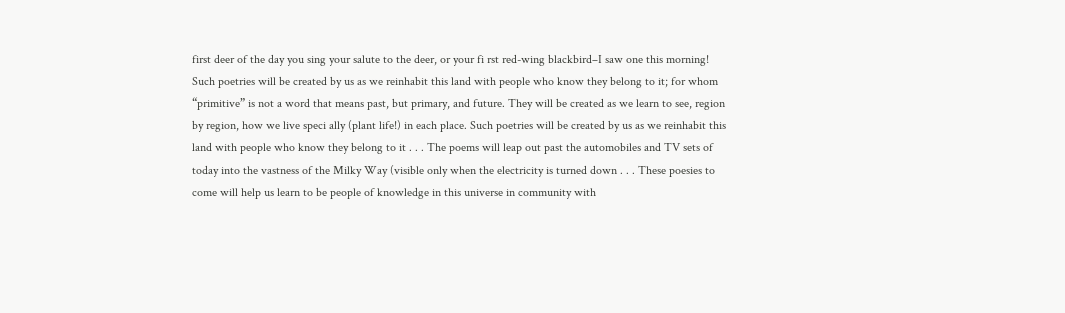first deer of the day you sing your salute to the deer, or your fi rst red-wing blackbird–I saw one this morning! Such poetries will be created by us as we reinhabit this land with people who know they belong to it; for whom “primitive” is not a word that means past, but primary, and future. They will be created as we learn to see, region by region, how we live speci ally (plant life!) in each place. Such poetries will be created by us as we reinhabit this land with people who know they belong to it . . . The poems will leap out past the automobiles and TV sets of today into the vastness of the Milky Way (visible only when the electricity is turned down . . . These poesies to come will help us learn to be people of knowledge in this universe in community with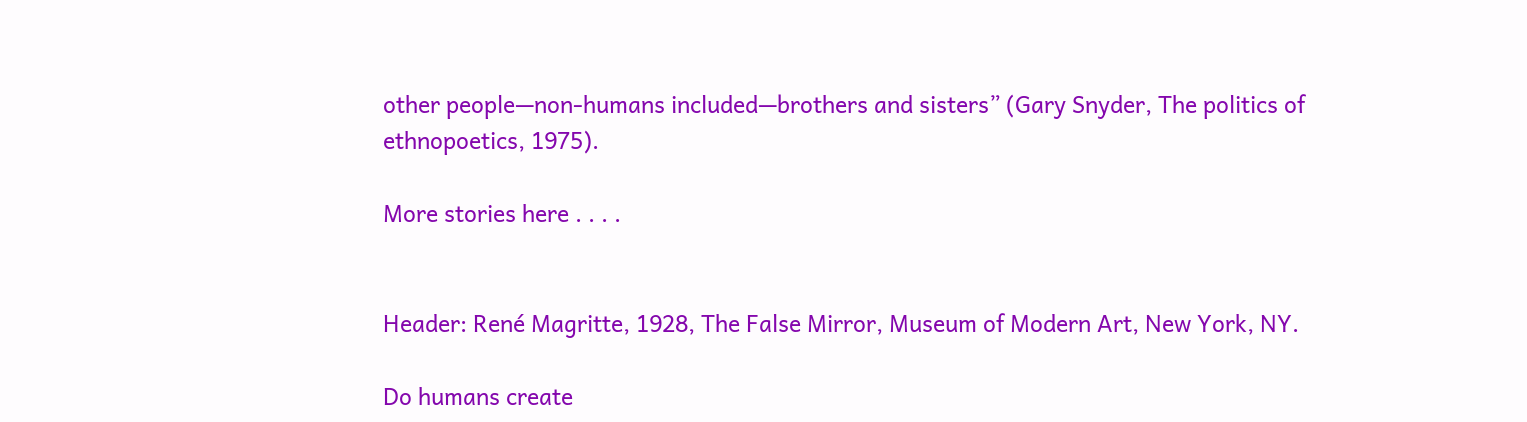other people—non-humans included—brothers and sisters” (Gary Snyder, The politics of ethnopoetics, 1975).

More stories here . . . .


Header: René Magritte, 1928, The False Mirror, Museum of Modern Art, New York, NY.

Do humans create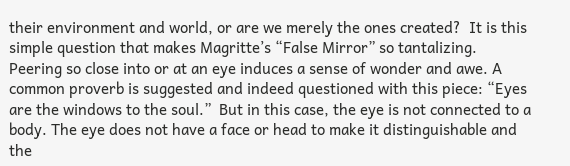their environment and world, or are we merely the ones created?  It is this simple question that makes Magritte’s “False Mirror” so tantalizing.  Peering so close into or at an eye induces a sense of wonder and awe. A common proverb is suggested and indeed questioned with this piece: “Eyes are the windows to the soul.”  But in this case, the eye is not connected to a body. The eye does not have a face or head to make it distinguishable and the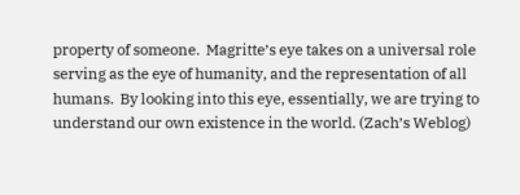property of someone.  Magritte’s eye takes on a universal role serving as the eye of humanity, and the representation of all humans.  By looking into this eye, essentially, we are trying to understand our own existence in the world. (Zach’s Weblog)